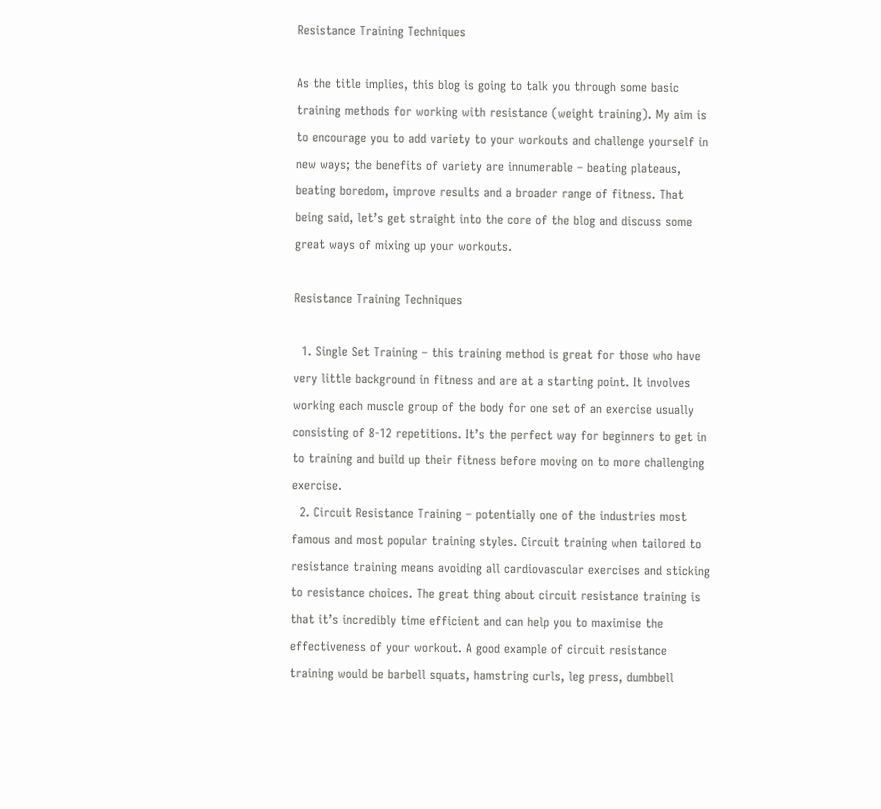Resistance Training Techniques

As the title implies, this blog is going to talk you through some basic training methods for working with resistance (weight training). My aim is to encourage you to add variety to your workouts and challenge yourself in new ways; the benefits of variety are innumerable – beating plateaus, beating boredom, improve results and a broader range of fitness. That being said, let’s get straight into the core of the blog and discuss some great ways of mixing up your workouts.

Resistance Training Techniques

  1. Single Set Training – this training method is great for those who have very little background in fitness and are at a starting point. It involves working each muscle group of the body for one set of an exercise usually consisting of 8-12 repetitions. It’s the perfect way for beginners to get in to training and build up their fitness before moving on to more challenging exercise.
  2. Circuit Resistance Training – potentially one of the industries most famous and most popular training styles. Circuit training when tailored to resistance training means avoiding all cardiovascular exercises and sticking to resistance choices. The great thing about circuit resistance training is that it’s incredibly time efficient and can help you to maximise the effectiveness of your workout. A good example of circuit resistance training would be barbell squats, hamstring curls, leg press, dumbbell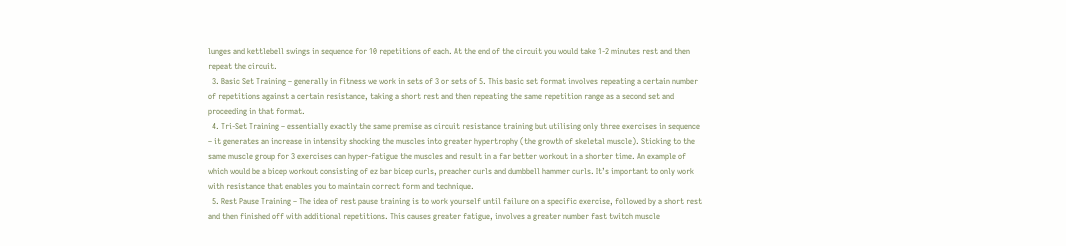lunges and kettlebell swings in sequence for 10 repetitions of each. At the end of the circuit you would take 1-2 minutes rest and then repeat the circuit.
  3. Basic Set Training – generally in fitness we work in sets of 3 or sets of 5. This basic set format involves repeating a certain number of repetitions against a certain resistance, taking a short rest and then repeating the same repetition range as a second set and proceeding in that format.
  4. Tri-Set Training – essentially exactly the same premise as circuit resistance training but utilising only three exercises in sequence – it generates an increase in intensity shocking the muscles into greater hypertrophy (the growth of skeletal muscle). Sticking to the same muscle group for 3 exercises can hyper-fatigue the muscles and result in a far better workout in a shorter time. An example of which would be a bicep workout consisting of ez bar bicep curls, preacher curls and dumbbell hammer curls. It’s important to only work with resistance that enables you to maintain correct form and technique.
  5. Rest Pause Training – The idea of rest pause training is to work yourself until failure on a specific exercise, followed by a short rest and then finished off with additional repetitions. This causes greater fatigue, involves a greater number fast twitch muscle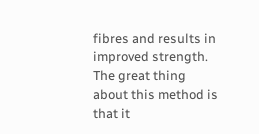fibres and results in improved strength. The great thing about this method is that it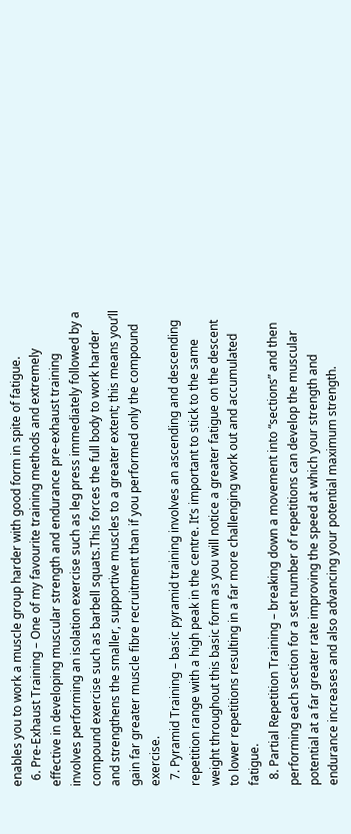enables you to work a muscle group harder with good form in spite of fatigue.
  6. Pre-Exhaust Training – One of my favourite training methods and extremely effective in developing muscular strength and endurance pre-exhaust training  involves performing an isolation exercise such as leg press immediately followed by a compound exercise such as barbell squats.This forces the full body to work harder and strengthens the smaller, supportive muscles to a greater extent; this means you’ll gain far greater muscle fibre recruitment than if you performed only the compound exercise.
  7. Pyramid Training – basic pyramid training involves an ascending and descending repetition range with a high peak in the centre. It’s important to stick to the same weight throughout this basic form as you will notice a greater fatigue on the descent to lower repetitions resulting in a far more challenging work out and accumulated fatigue.
  8. Partial Repetition Training – breaking down a movement into “sections” and then performing each section for a set number of repetitions can develop the muscular potential at a far greater rate improving the speed at which your strength and endurance increases and also advancing your potential maximum strength.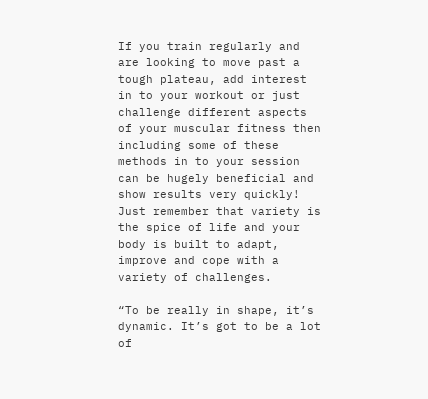If you train regularly and are looking to move past a tough plateau, add interest in to your workout or just challenge different aspects of your muscular fitness then including some of these methods in to your session can be hugely beneficial and show results very quickly! Just remember that variety is the spice of life and your body is built to adapt, improve and cope with a variety of challenges.

“To be really in shape, it’s dynamic. It’s got to be a lot of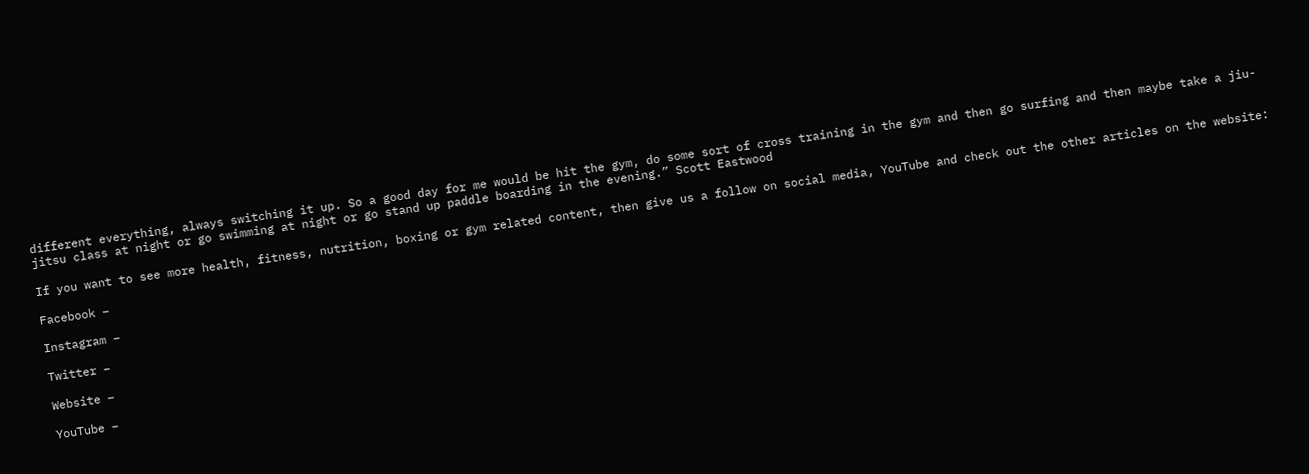different everything, always switching it up. So a good day for me would be hit the gym, do some sort of cross training in the gym and then go surfing and then maybe take a jiu-jitsu class at night or go swimming at night or go stand up paddle boarding in the evening.” Scott Eastwood

If you want to see more health, fitness, nutrition, boxing or gym related content, then give us a follow on social media, YouTube and check out the other articles on the website:

Facebook –

Instagram –

Twitter –

Website –

YouTube –